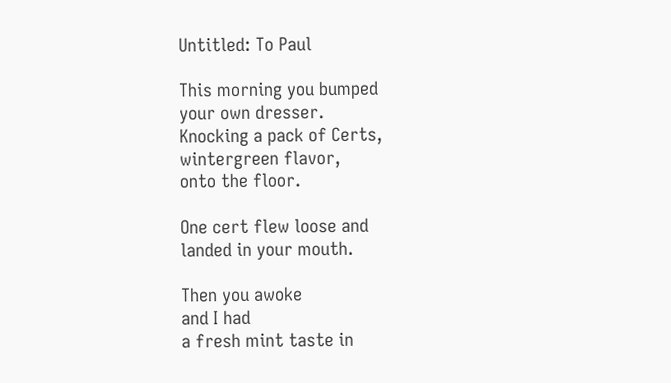Untitled: To Paul

This morning you bumped
your own dresser.
Knocking a pack of Certs,
wintergreen flavor,
onto the floor.

One cert flew loose and
landed in your mouth.

Then you awoke
and I had
a fresh mint taste in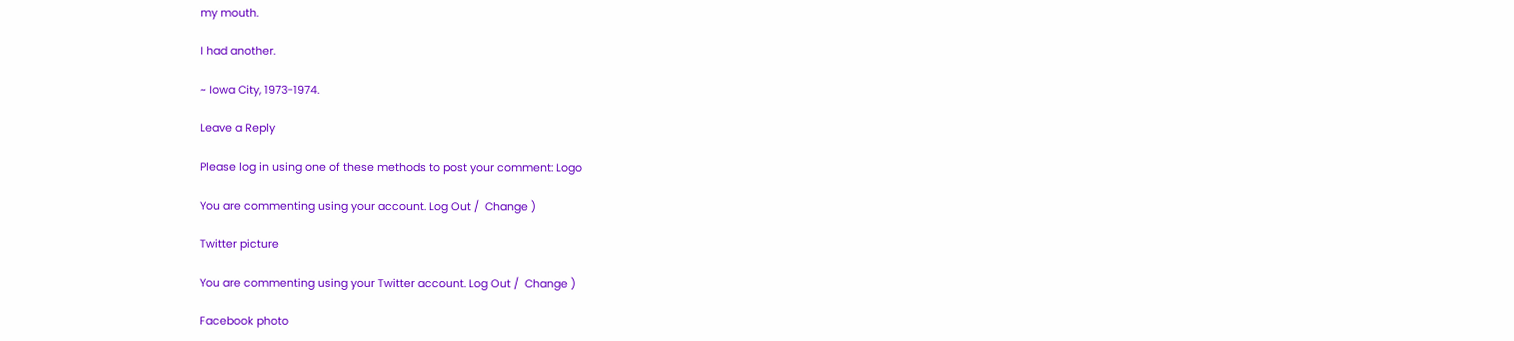my mouth.

I had another.

~ Iowa City, 1973-1974.

Leave a Reply

Please log in using one of these methods to post your comment: Logo

You are commenting using your account. Log Out /  Change )

Twitter picture

You are commenting using your Twitter account. Log Out /  Change )

Facebook photo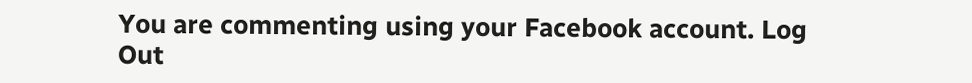You are commenting using your Facebook account. Log Out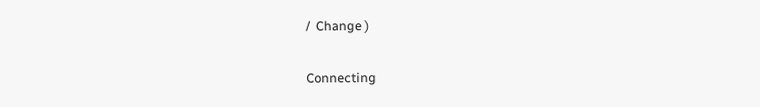/  Change )

Connecting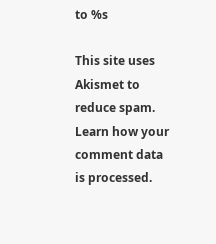to %s

This site uses Akismet to reduce spam. Learn how your comment data is processed.